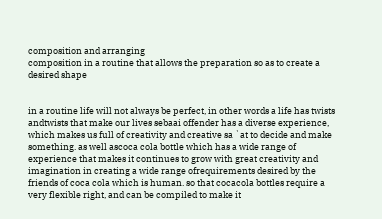composition and arranging
composition in a routine that allows the preparation so as to create a desired shape


in a routine life will not always be perfect, in other words a life has twists andtwists that make our lives sebaai offender has a diverse experience, which makes us full of creativity and creative sa `at to decide and make something. as well ascoca cola bottle which has a wide range of experience that makes it continues to grow with great creativity and imagination in creating a wide range ofrequirements desired by the friends of coca cola which is human. so that cocacola bottles require a very flexible right, and can be compiled to make it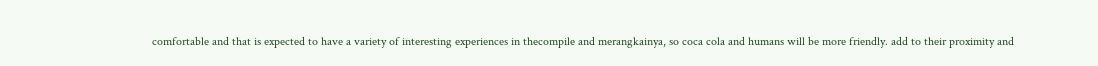comfortable and that is expected to have a variety of interesting experiences in thecompile and merangkainya, so coca cola and humans will be more friendly. add to their proximity and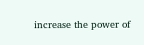increase the power of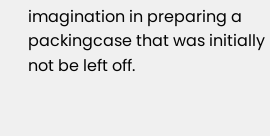imagination in preparing a packingcase that was initially not be left off.